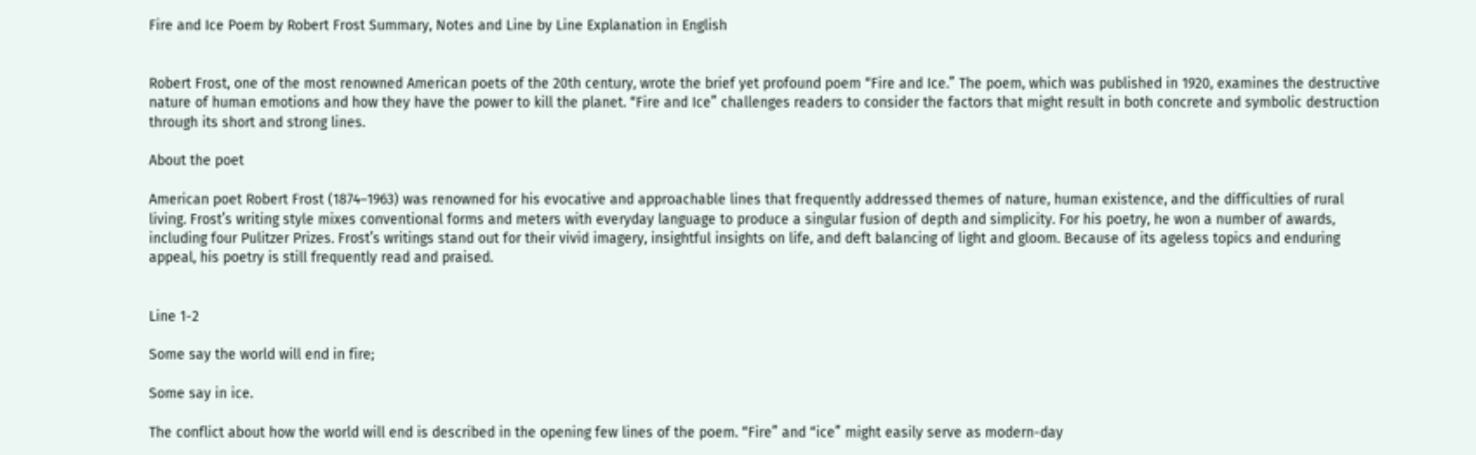Fire and Ice Poem by Robert Frost Summary, Notes and Line by Line Explanation in English


Robert Frost, one of the most renowned American poets of the 20th century, wrote the brief yet profound poem “Fire and Ice.” The poem, which was published in 1920, examines the destructive nature of human emotions and how they have the power to kill the planet. “Fire and Ice” challenges readers to consider the factors that might result in both concrete and symbolic destruction through its short and strong lines.

About the poet

American poet Robert Frost (1874–1963) was renowned for his evocative and approachable lines that frequently addressed themes of nature, human existence, and the difficulties of rural living. Frost’s writing style mixes conventional forms and meters with everyday language to produce a singular fusion of depth and simplicity. For his poetry, he won a number of awards, including four Pulitzer Prizes. Frost’s writings stand out for their vivid imagery, insightful insights on life, and deft balancing of light and gloom. Because of its ageless topics and enduring appeal, his poetry is still frequently read and praised.


Line 1-2

Some say the world will end in fire;

Some say in ice.

The conflict about how the world will end is described in the opening few lines of the poem. “Fire” and “ice” might easily serve as modern-day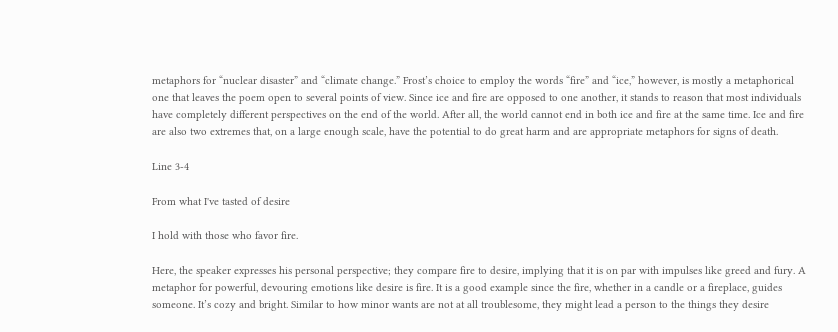metaphors for “nuclear disaster” and “climate change.” Frost’s choice to employ the words “fire” and “ice,” however, is mostly a metaphorical one that leaves the poem open to several points of view. Since ice and fire are opposed to one another, it stands to reason that most individuals have completely different perspectives on the end of the world. After all, the world cannot end in both ice and fire at the same time. Ice and fire are also two extremes that, on a large enough scale, have the potential to do great harm and are appropriate metaphors for signs of death.

Line 3-4

From what I've tasted of desire

I hold with those who favor fire.

Here, the speaker expresses his personal perspective; they compare fire to desire, implying that it is on par with impulses like greed and fury. A metaphor for powerful, devouring emotions like desire is fire. It is a good example since the fire, whether in a candle or a fireplace, guides someone. It’s cozy and bright. Similar to how minor wants are not at all troublesome, they might lead a person to the things they desire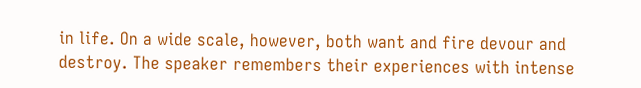in life. On a wide scale, however, both want and fire devour and destroy. The speaker remembers their experiences with intense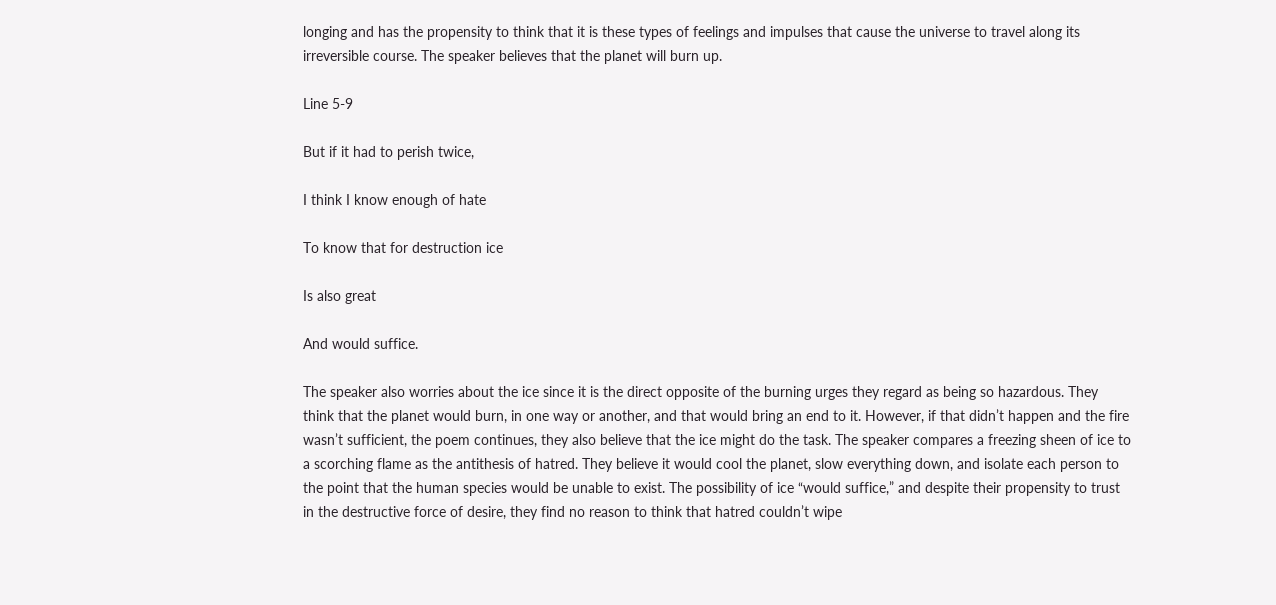longing and has the propensity to think that it is these types of feelings and impulses that cause the universe to travel along its irreversible course. The speaker believes that the planet will burn up.

Line 5-9

But if it had to perish twice,

I think I know enough of hate

To know that for destruction ice

Is also great

And would suffice.

The speaker also worries about the ice since it is the direct opposite of the burning urges they regard as being so hazardous. They think that the planet would burn, in one way or another, and that would bring an end to it. However, if that didn’t happen and the fire wasn’t sufficient, the poem continues, they also believe that the ice might do the task. The speaker compares a freezing sheen of ice to a scorching flame as the antithesis of hatred. They believe it would cool the planet, slow everything down, and isolate each person to the point that the human species would be unable to exist. The possibility of ice “would suffice,” and despite their propensity to trust in the destructive force of desire, they find no reason to think that hatred couldn’t wipe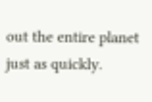out the entire planet just as quickly.